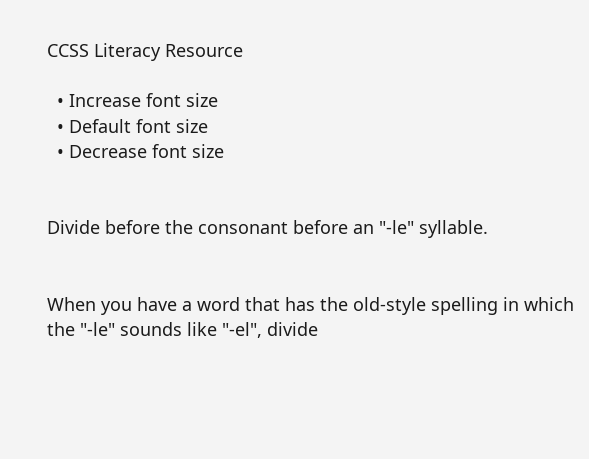CCSS Literacy Resource

  • Increase font size
  • Default font size
  • Decrease font size


Divide before the consonant before an "-le" syllable.


When you have a word that has the old-style spelling in which the "-le" sounds like "-el", divide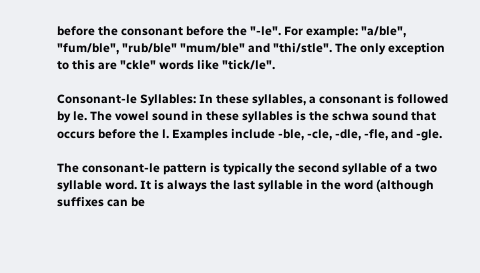before the consonant before the "-le". For example: "a/ble", "fum/ble", "rub/ble" "mum/ble" and "thi/stle". The only exception to this are "ckle" words like "tick/le".

Consonant-le Syllables: In these syllables, a consonant is followed by le. The vowel sound in these syllables is the schwa sound that occurs before the l. Examples include -ble, -cle, -dle, -fle, and -gle.

The consonant-le pattern is typically the second syllable of a two syllable word. It is always the last syllable in the word (although suffixes can be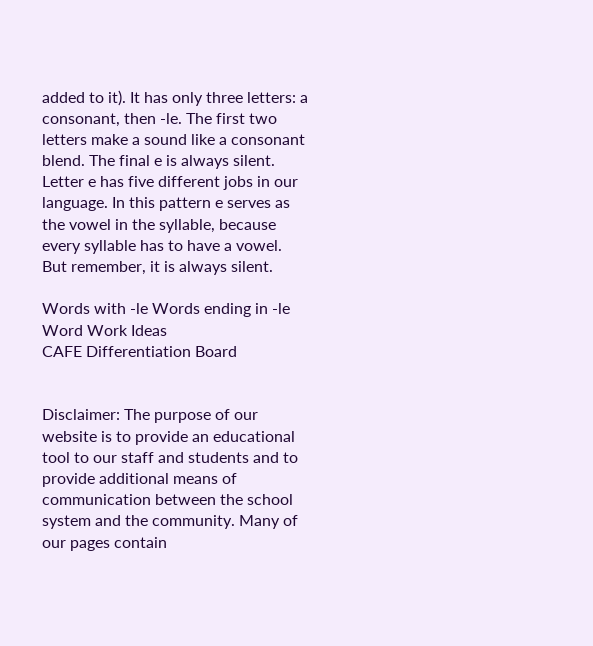added to it). It has only three letters: a consonant, then -le. The first two letters make a sound like a consonant blend. The final e is always silent. Letter e has five different jobs in our language. In this pattern e serves as the vowel in the syllable, because every syllable has to have a vowel. But remember, it is always silent.

Words with -le Words ending in -le  Word Work Ideas
CAFE Differentiation Board


Disclaimer: The purpose of our website is to provide an educational tool to our staff and students and to provide additional means of communication between the school system and the community. Many of our pages contain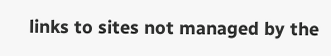links to sites not managed by the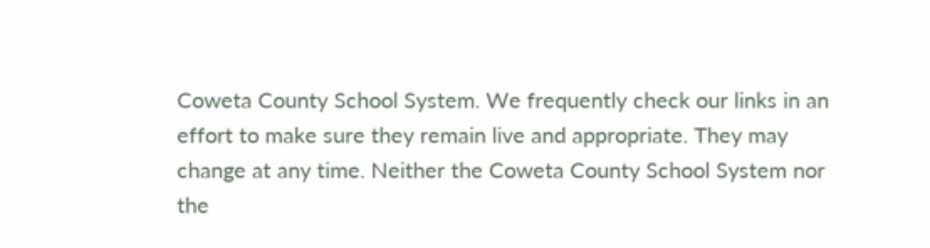Coweta County School System. We frequently check our links in an effort to make sure they remain live and appropriate. They may change at any time. Neither the Coweta County School System nor the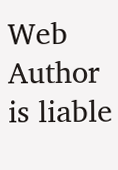Web Author is liable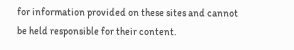for information provided on these sites and cannot be held responsible for their content.